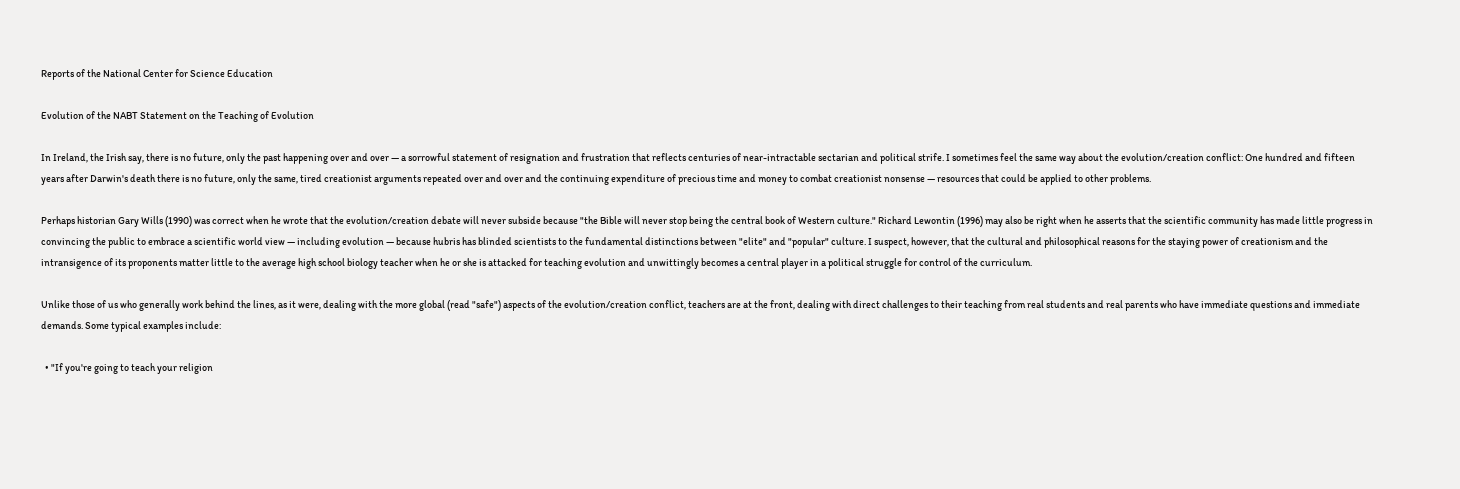Reports of the National Center for Science Education

Evolution of the NABT Statement on the Teaching of Evolution

In Ireland, the Irish say, there is no future, only the past happening over and over — a sorrowful statement of resignation and frustration that reflects centuries of near-intractable sectarian and political strife. I sometimes feel the same way about the evolution/creation conflict: One hundred and fifteen years after Darwin's death there is no future, only the same, tired creationist arguments repeated over and over and the continuing expenditure of precious time and money to combat creationist nonsense — resources that could be applied to other problems.

Perhaps historian Gary Wills (1990) was correct when he wrote that the evolution/creation debate will never subside because "the Bible will never stop being the central book of Western culture." Richard Lewontin (1996) may also be right when he asserts that the scientific community has made little progress in convincing the public to embrace a scientific world view — including evolution — because hubris has blinded scientists to the fundamental distinctions between "elite" and "popular" culture. I suspect, however, that the cultural and philosophical reasons for the staying power of creationism and the intransigence of its proponents matter little to the average high school biology teacher when he or she is attacked for teaching evolution and unwittingly becomes a central player in a political struggle for control of the curriculum.

Unlike those of us who generally work behind the lines, as it were, dealing with the more global (read "safe") aspects of the evolution/creation conflict, teachers are at the front, dealing with direct challenges to their teaching from real students and real parents who have immediate questions and immediate demands. Some typical examples include:

  • "If you're going to teach your religion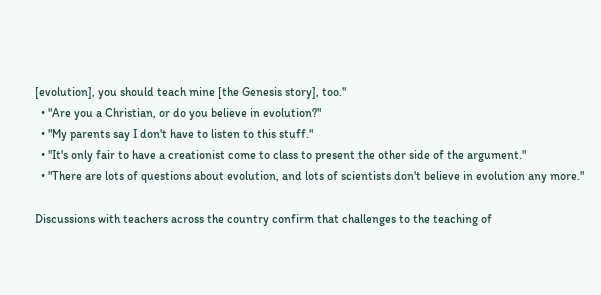[evolution], you should teach mine [the Genesis story], too."
  • "Are you a Christian, or do you believe in evolution?"
  • "My parents say I don't have to listen to this stuff."
  • "It's only fair to have a creationist come to class to present the other side of the argument."
  • "There are lots of questions about evolution, and lots of scientists don't believe in evolution any more."

Discussions with teachers across the country confirm that challenges to the teaching of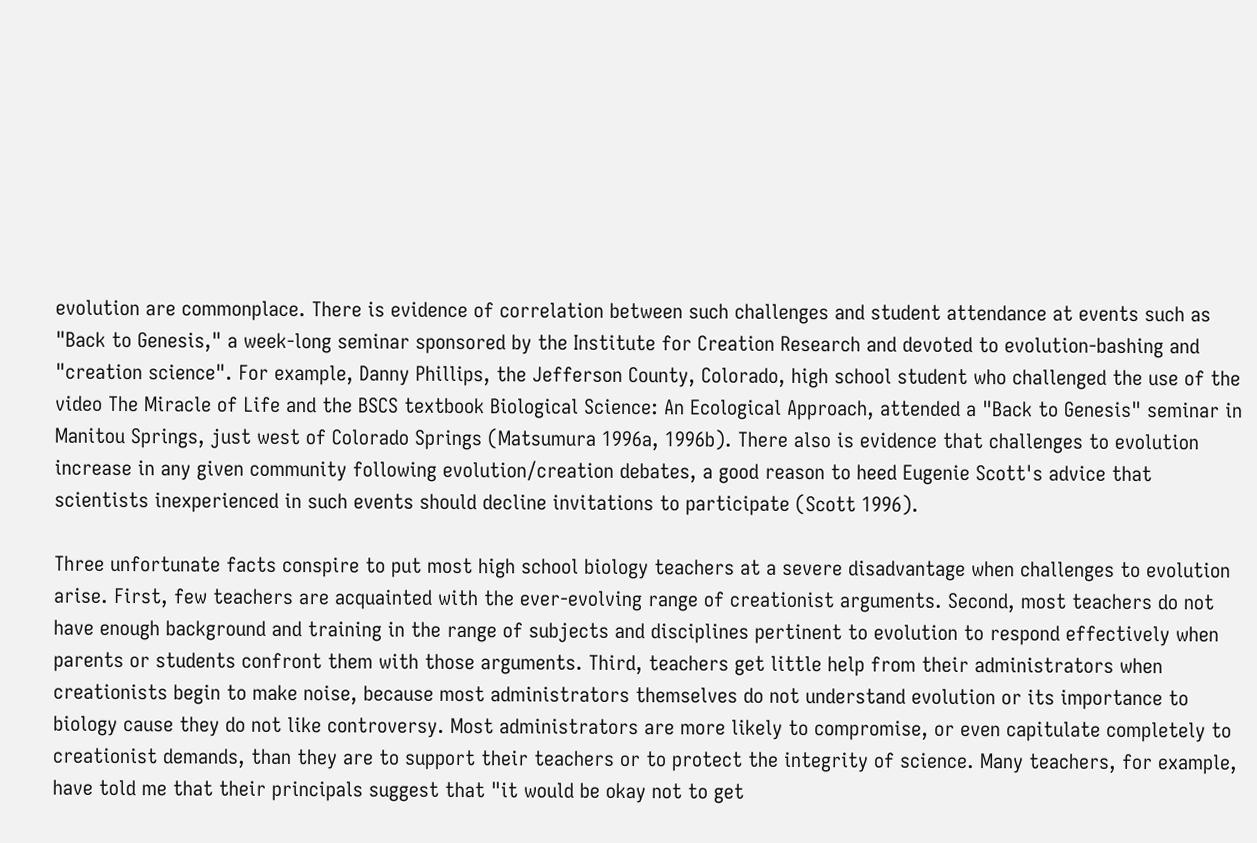evolution are commonplace. There is evidence of correlation between such challenges and student attendance at events such as "Back to Genesis," a week-long seminar sponsored by the Institute for Creation Research and devoted to evolution-bashing and "creation science". For example, Danny Phillips, the Jefferson County, Colorado, high school student who challenged the use of the video The Miracle of Life and the BSCS textbook Biological Science: An Ecological Approach, attended a "Back to Genesis" seminar in Manitou Springs, just west of Colorado Springs (Matsumura 1996a, 1996b). There also is evidence that challenges to evolution increase in any given community following evolution/creation debates, a good reason to heed Eugenie Scott's advice that scientists inexperienced in such events should decline invitations to participate (Scott 1996).

Three unfortunate facts conspire to put most high school biology teachers at a severe disadvantage when challenges to evolution arise. First, few teachers are acquainted with the ever-evolving range of creationist arguments. Second, most teachers do not have enough background and training in the range of subjects and disciplines pertinent to evolution to respond effectively when parents or students confront them with those arguments. Third, teachers get little help from their administrators when creationists begin to make noise, because most administrators themselves do not understand evolution or its importance to biology cause they do not like controversy. Most administrators are more likely to compromise, or even capitulate completely to creationist demands, than they are to support their teachers or to protect the integrity of science. Many teachers, for example, have told me that their principals suggest that "it would be okay not to get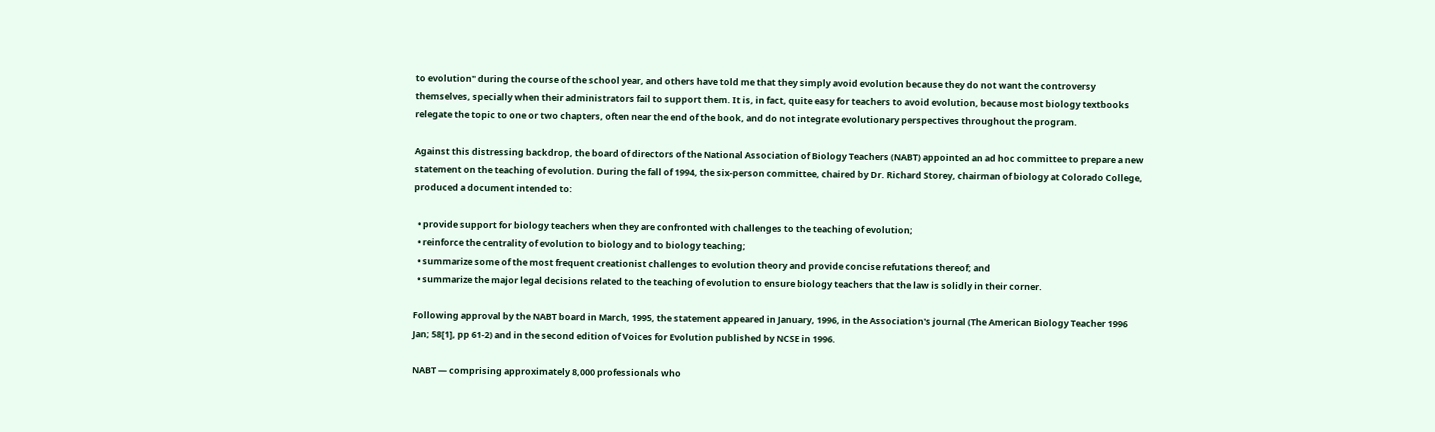to evolution" during the course of the school year, and others have told me that they simply avoid evolution because they do not want the controversy themselves, specially when their administrators fail to support them. It is, in fact, quite easy for teachers to avoid evolution, because most biology textbooks relegate the topic to one or two chapters, often near the end of the book, and do not integrate evolutionary perspectives throughout the program.

Against this distressing backdrop, the board of directors of the National Association of Biology Teachers (NABT) appointed an ad hoc committee to prepare a new statement on the teaching of evolution. During the fall of 1994, the six-person committee, chaired by Dr. Richard Storey, chairman of biology at Colorado College, produced a document intended to:

  • provide support for biology teachers when they are confronted with challenges to the teaching of evolution;
  • reinforce the centrality of evolution to biology and to biology teaching;
  • summarize some of the most frequent creationist challenges to evolution theory and provide concise refutations thereof; and
  • summarize the major legal decisions related to the teaching of evolution to ensure biology teachers that the law is solidly in their corner.

Following approval by the NABT board in March, 1995, the statement appeared in January, 1996, in the Association's journal (The American Biology Teacher 1996 Jan; 58[1], pp 61-2) and in the second edition of Voices for Evolution published by NCSE in 1996.

NABT — comprising approximately 8,000 professionals who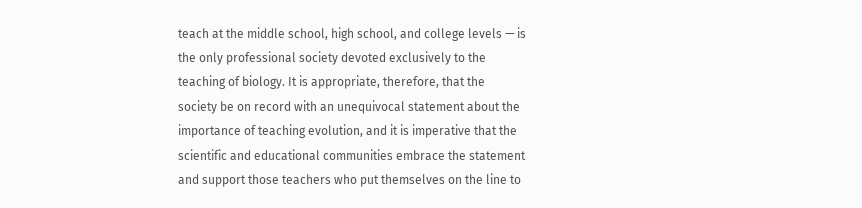teach at the middle school, high school, and college levels — is the only professional society devoted exclusively to the teaching of biology. It is appropriate, therefore, that the society be on record with an unequivocal statement about the importance of teaching evolution, and it is imperative that the scientific and educational communities embrace the statement and support those teachers who put themselves on the line to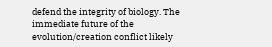defend the integrity of biology. The immediate future of the evolution/creation conflict likely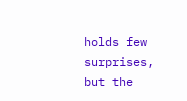holds few surprises, but the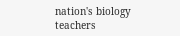nation's biology teachers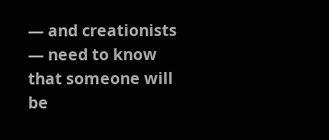— and creationists — need to know that someone will be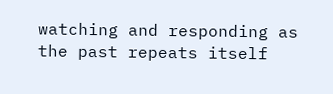watching and responding as the past repeats itself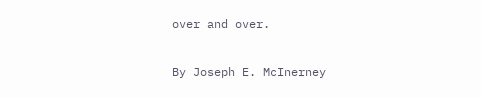over and over.

By Joseph E. McInerney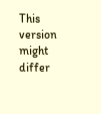This version might differ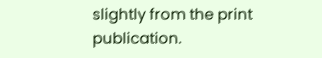slightly from the print publication.